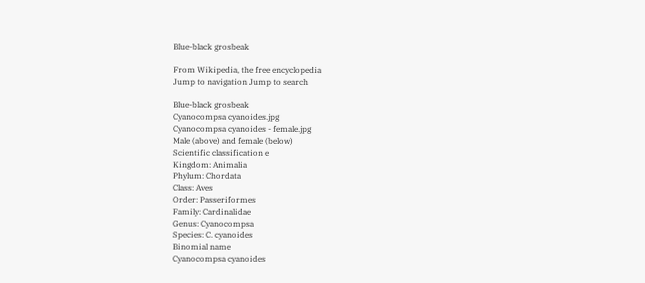Blue-black grosbeak

From Wikipedia, the free encyclopedia
Jump to navigation Jump to search

Blue-black grosbeak
Cyanocompsa cyanoides.jpg
Cyanocompsa cyanoides - female.jpg
Male (above) and female (below)
Scientific classification e
Kingdom: Animalia
Phylum: Chordata
Class: Aves
Order: Passeriformes
Family: Cardinalidae
Genus: Cyanocompsa
Species: C. cyanoides
Binomial name
Cyanocompsa cyanoides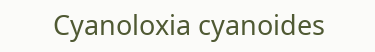Cyanoloxia cyanoides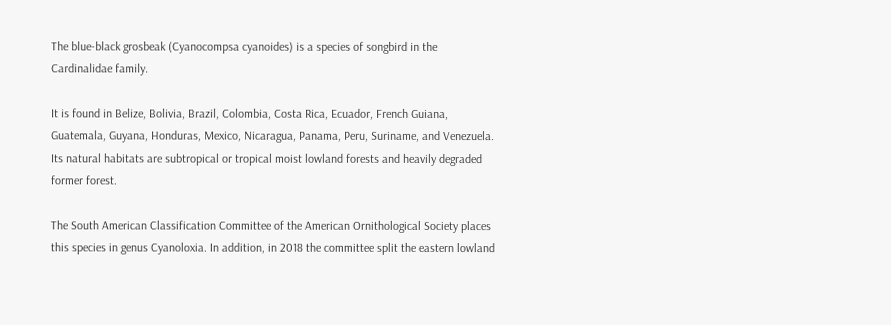The blue-black grosbeak (Cyanocompsa cyanoides) is a species of songbird in the Cardinalidae family.

It is found in Belize, Bolivia, Brazil, Colombia, Costa Rica, Ecuador, French Guiana, Guatemala, Guyana, Honduras, Mexico, Nicaragua, Panama, Peru, Suriname, and Venezuela. Its natural habitats are subtropical or tropical moist lowland forests and heavily degraded former forest.

The South American Classification Committee of the American Ornithological Society places this species in genus Cyanoloxia. In addition, in 2018 the committee split the eastern lowland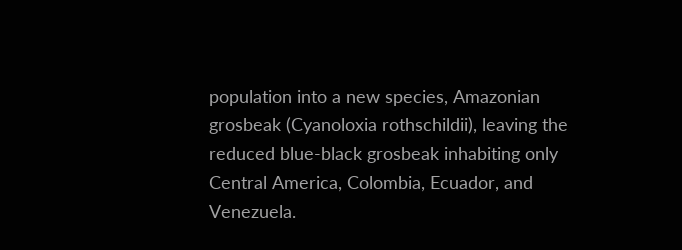population into a new species, Amazonian grosbeak (Cyanoloxia rothschildii), leaving the reduced blue-black grosbeak inhabiting only Central America, Colombia, Ecuador, and Venezuela.